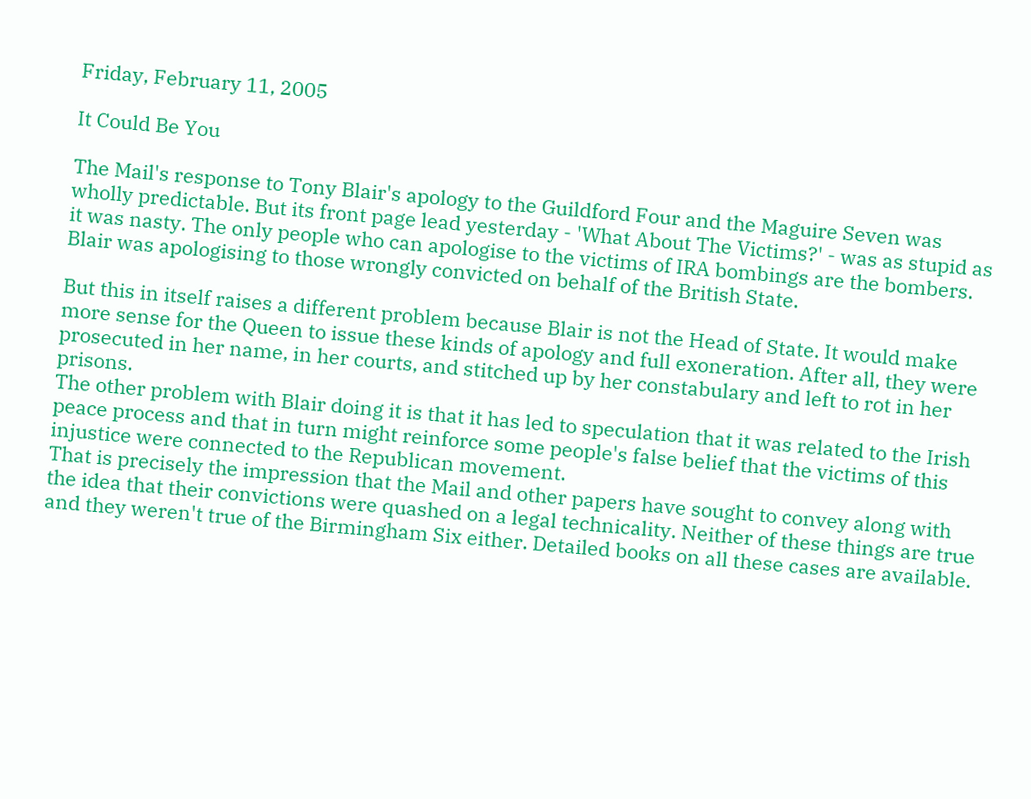Friday, February 11, 2005

It Could Be You

The Mail's response to Tony Blair's apology to the Guildford Four and the Maguire Seven was wholly predictable. But its front page lead yesterday - 'What About The Victims?' - was as stupid as it was nasty. The only people who can apologise to the victims of IRA bombings are the bombers. Blair was apologising to those wrongly convicted on behalf of the British State.

But this in itself raises a different problem because Blair is not the Head of State. It would make more sense for the Queen to issue these kinds of apology and full exoneration. After all, they were prosecuted in her name, in her courts, and stitched up by her constabulary and left to rot in her prisons.
The other problem with Blair doing it is that it has led to speculation that it was related to the Irish peace process and that in turn might reinforce some people's false belief that the victims of this injustice were connected to the Republican movement.
That is precisely the impression that the Mail and other papers have sought to convey along with the idea that their convictions were quashed on a legal technicality. Neither of these things are true and they weren't true of the Birmingham Six either. Detailed books on all these cases are available.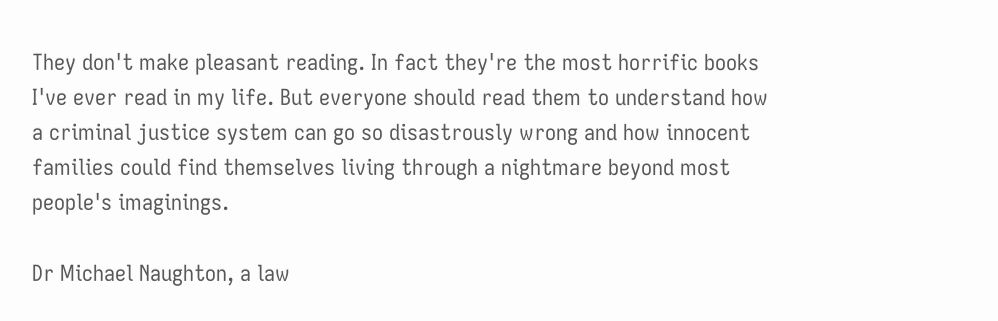They don't make pleasant reading. In fact they're the most horrific books I've ever read in my life. But everyone should read them to understand how a criminal justice system can go so disastrously wrong and how innocent families could find themselves living through a nightmare beyond most people's imaginings.

Dr Michael Naughton, a law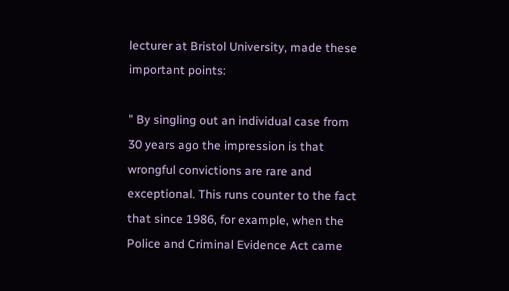lecturer at Bristol University, made these important points:

" By singling out an individual case from 30 years ago the impression is that wrongful convictions are rare and exceptional. This runs counter to the fact that since 1986, for example, when the Police and Criminal Evidence Act came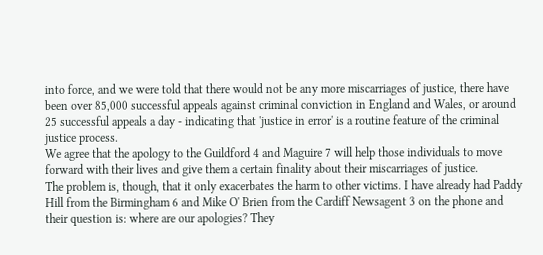into force, and we were told that there would not be any more miscarriages of justice, there have been over 85,000 successful appeals against criminal conviction in England and Wales, or around 25 successful appeals a day - indicating that 'justice in error' is a routine feature of the criminal justice process.
We agree that the apology to the Guildford 4 and Maguire 7 will help those individuals to move forward with their lives and give them a certain finality about their miscarriages of justice.
The problem is, though, that it only exacerbates the harm to other victims. I have already had Paddy Hill from the Birmingham 6 and Mike O' Brien from the Cardiff Newsagent 3 on the phone and their question is: where are our apologies? They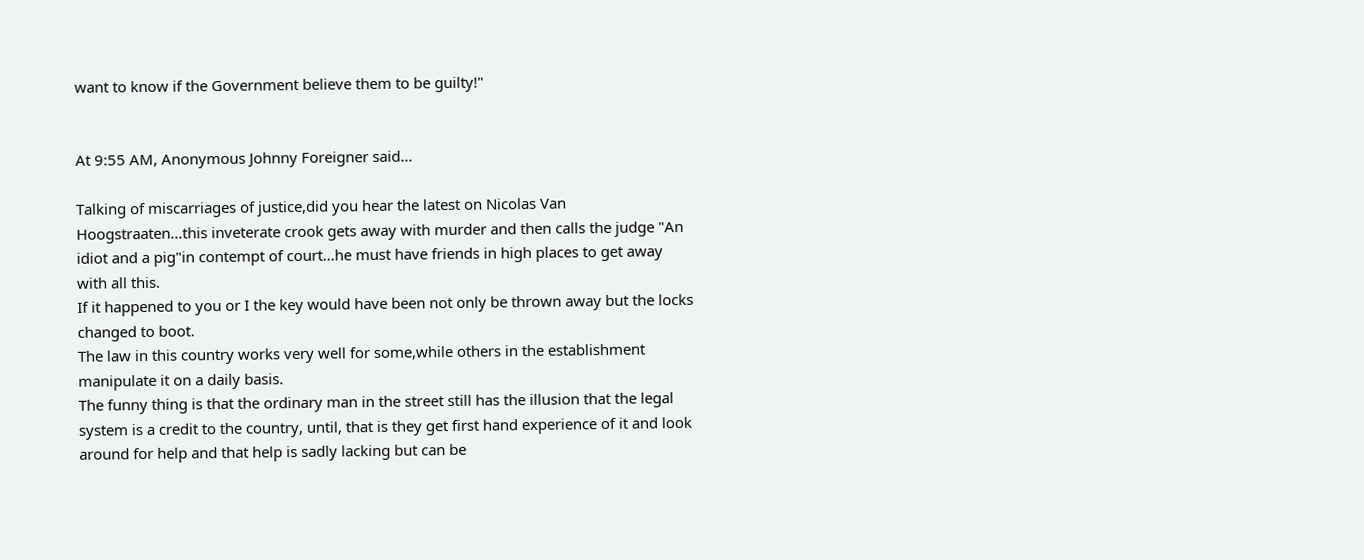want to know if the Government believe them to be guilty!"


At 9:55 AM, Anonymous Johnny Foreigner said...

Talking of miscarriages of justice,did you hear the latest on Nicolas Van Hoogstraaten...this inveterate crook gets away with murder and then calls the judge "An idiot and a pig"in contempt of court...he must have friends in high places to get away with all this.
If it happened to you or I the key would have been not only be thrown away but the locks changed to boot.
The law in this country works very well for some,while others in the establishment manipulate it on a daily basis.
The funny thing is that the ordinary man in the street still has the illusion that the legal system is a credit to the country, until, that is they get first hand experience of it and look around for help and that help is sadly lacking but can be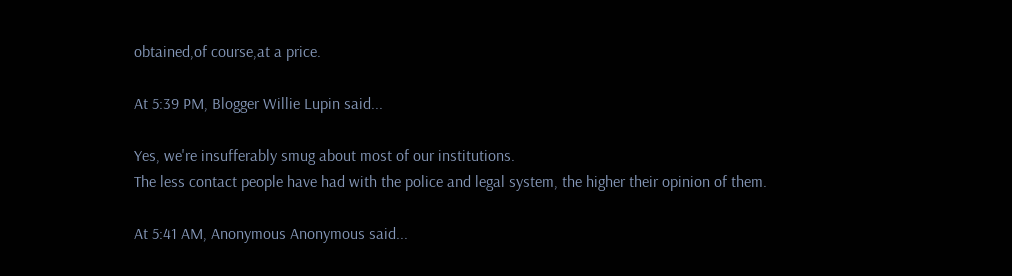obtained,of course,at a price.

At 5:39 PM, Blogger Willie Lupin said...

Yes, we're insufferably smug about most of our institutions.
The less contact people have had with the police and legal system, the higher their opinion of them.

At 5:41 AM, Anonymous Anonymous said...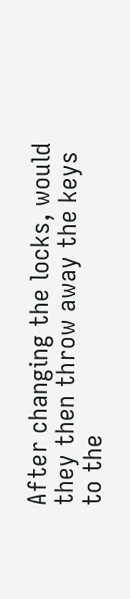After changing the locks, would they then throw away the keys to the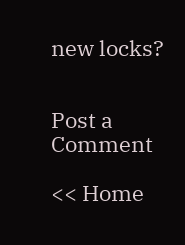new locks?


Post a Comment

<< Home